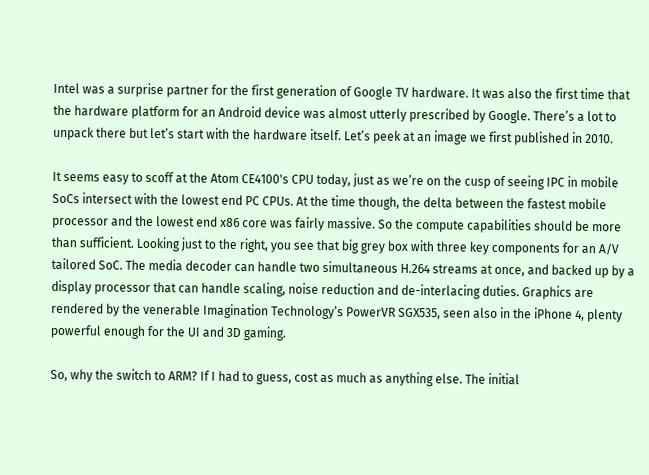Intel was a surprise partner for the first generation of Google TV hardware. It was also the first time that the hardware platform for an Android device was almost utterly prescribed by Google. There’s a lot to unpack there but let’s start with the hardware itself. Let’s peek at an image we first published in 2010.

It seems easy to scoff at the Atom CE4100's CPU today, just as we’re on the cusp of seeing IPC in mobile SoCs intersect with the lowest end PC CPUs. At the time though, the delta between the fastest mobile processor and the lowest end x86 core was fairly massive. So the compute capabilities should be more than sufficient. Looking just to the right, you see that big grey box with three key components for an A/V tailored SoC. The media decoder can handle two simultaneous H.264 streams at once, and backed up by a display processor that can handle scaling, noise reduction and de-interlacing duties. Graphics are rendered by the venerable Imagination Technology’s PowerVR SGX535, seen also in the iPhone 4, plenty powerful enough for the UI and 3D gaming.

So, why the switch to ARM? If I had to guess, cost as much as anything else. The initial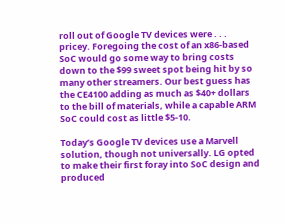roll out of Google TV devices were . . . pricey. Foregoing the cost of an x86-based SoC would go some way to bring costs down to the $99 sweet spot being hit by so many other streamers. Our best guess has the CE4100 adding as much as $40+ dollars to the bill of materials, while a capable ARM SoC could cost as little $5-10.

Today’s Google TV devices use a Marvell solution, though not universally. LG opted to make their first foray into SoC design and produced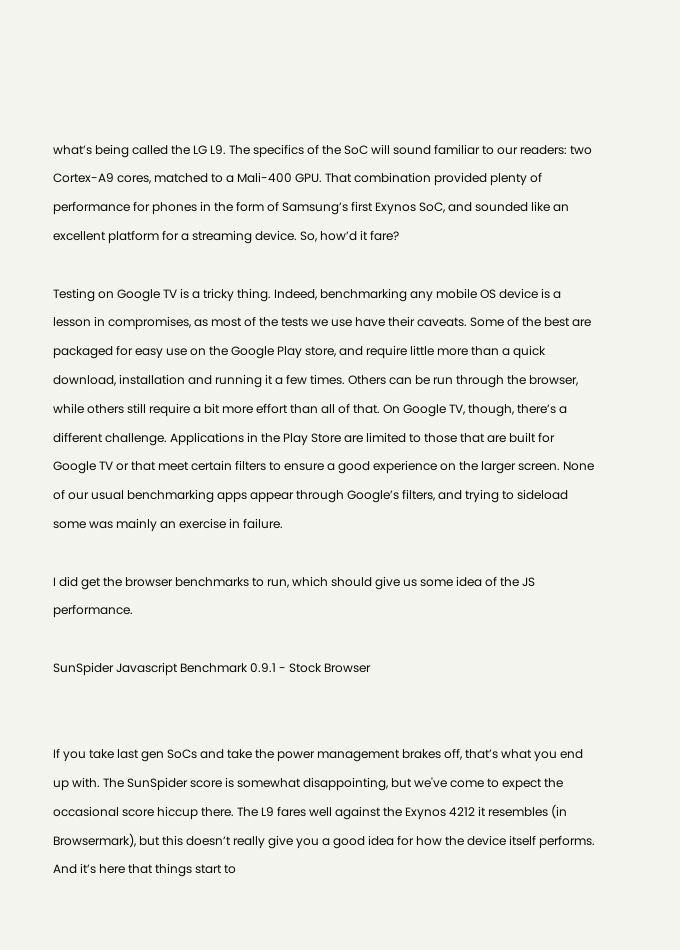what’s being called the LG L9. The specifics of the SoC will sound familiar to our readers: two Cortex-A9 cores, matched to a Mali-400 GPU. That combination provided plenty of performance for phones in the form of Samsung’s first Exynos SoC, and sounded like an excellent platform for a streaming device. So, how’d it fare?

Testing on Google TV is a tricky thing. Indeed, benchmarking any mobile OS device is a lesson in compromises, as most of the tests we use have their caveats. Some of the best are packaged for easy use on the Google Play store, and require little more than a quick download, installation and running it a few times. Others can be run through the browser, while others still require a bit more effort than all of that. On Google TV, though, there’s a different challenge. Applications in the Play Store are limited to those that are built for Google TV or that meet certain filters to ensure a good experience on the larger screen. None of our usual benchmarking apps appear through Google’s filters, and trying to sideload some was mainly an exercise in failure.

I did get the browser benchmarks to run, which should give us some idea of the JS performance.

SunSpider Javascript Benchmark 0.9.1 - Stock Browser


If you take last gen SoCs and take the power management brakes off, that’s what you end up with. The SunSpider score is somewhat disappointing, but we've come to expect the occasional score hiccup there. The L9 fares well against the Exynos 4212 it resembles (in Browsermark), but this doesn’t really give you a good idea for how the device itself performs. And it’s here that things start to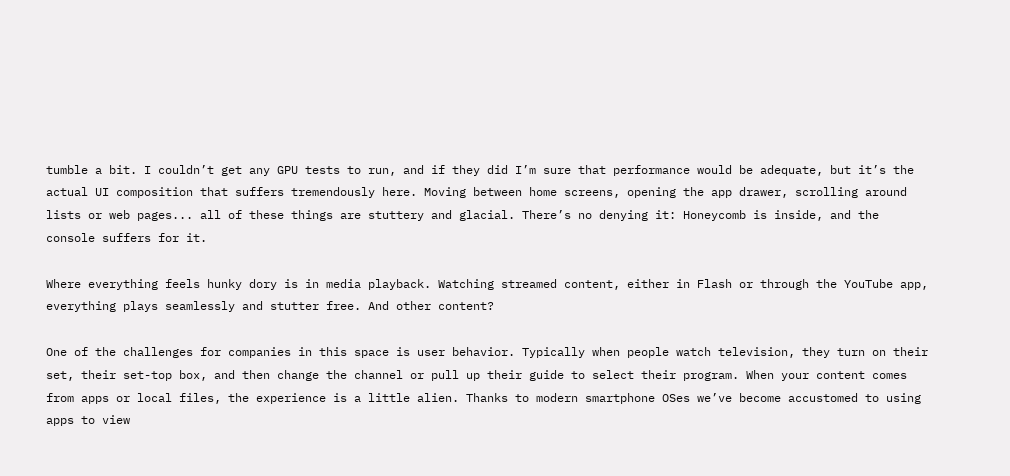tumble a bit. I couldn’t get any GPU tests to run, and if they did I’m sure that performance would be adequate, but it’s the actual UI composition that suffers tremendously here. Moving between home screens, opening the app drawer, scrolling around lists or web pages... all of these things are stuttery and glacial. There’s no denying it: Honeycomb is inside, and the console suffers for it.

Where everything feels hunky dory is in media playback. Watching streamed content, either in Flash or through the YouTube app, everything plays seamlessly and stutter free. And other content?

One of the challenges for companies in this space is user behavior. Typically when people watch television, they turn on their set, their set-top box, and then change the channel or pull up their guide to select their program. When your content comes from apps or local files, the experience is a little alien. Thanks to modern smartphone OSes we’ve become accustomed to using apps to view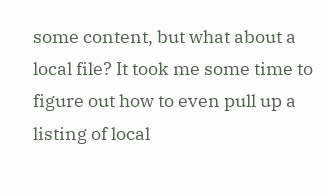some content, but what about a local file? It took me some time to figure out how to even pull up a listing of local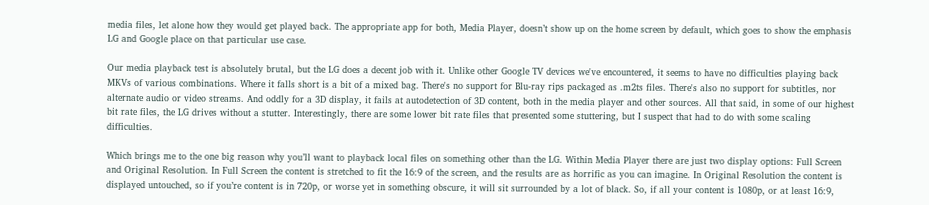media files, let alone how they would get played back. The appropriate app for both, Media Player, doesn’t show up on the home screen by default, which goes to show the emphasis LG and Google place on that particular use case.

Our media playback test is absolutely brutal, but the LG does a decent job with it. Unlike other Google TV devices we've encountered, it seems to have no difficulties playing back MKVs of various combinations. Where it falls short is a bit of a mixed bag. There's no support for Blu-ray rips packaged as .m2ts files. There's also no support for subtitles, nor alternate audio or video streams. And oddly for a 3D display, it fails at autodetection of 3D content, both in the media player and other sources. All that said, in some of our highest bit rate files, the LG drives without a stutter. Interestingly, there are some lower bit rate files that presented some stuttering, but I suspect that had to do with some scaling difficulties.

Which brings me to the one big reason why you’ll want to playback local files on something other than the LG. Within Media Player there are just two display options: Full Screen and Original Resolution. In Full Screen the content is stretched to fit the 16:9 of the screen, and the results are as horrific as you can imagine. In Original Resolution the content is displayed untouched, so if you’re content is in 720p, or worse yet in something obscure, it will sit surrounded by a lot of black. So, if all your content is 1080p, or at least 16:9,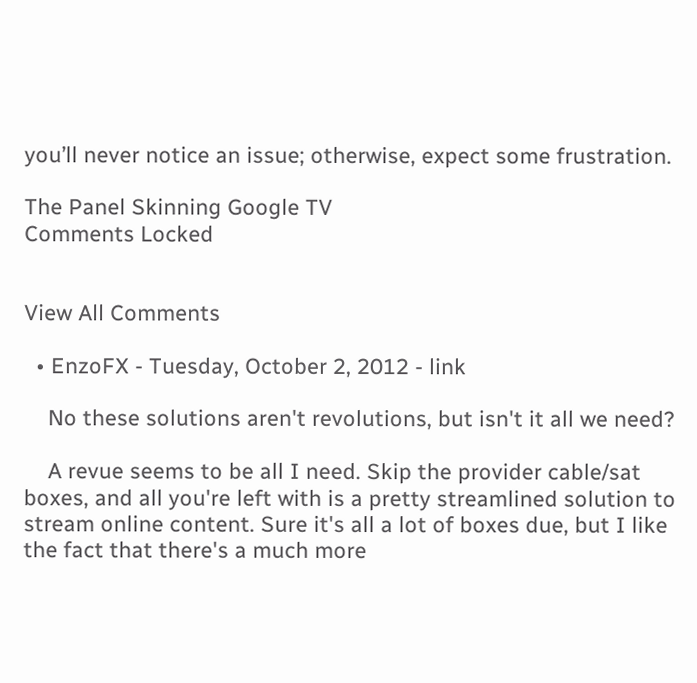you’ll never notice an issue; otherwise, expect some frustration.

The Panel Skinning Google TV
Comments Locked


View All Comments

  • EnzoFX - Tuesday, October 2, 2012 - link

    No these solutions aren't revolutions, but isn't it all we need?

    A revue seems to be all I need. Skip the provider cable/sat boxes, and all you're left with is a pretty streamlined solution to stream online content. Sure it's all a lot of boxes due, but I like the fact that there's a much more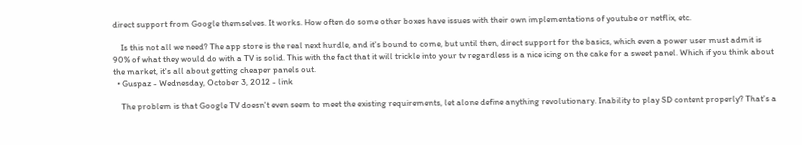direct support from Google themselves. It works. How often do some other boxes have issues with their own implementations of youtube or netflix, etc.

    Is this not all we need? The app store is the real next hurdle, and it's bound to come, but until then, direct support for the basics, which even a power user must admit is 90% of what they would do with a TV is solid. This with the fact that it will trickle into your tv regardless is a nice icing on the cake for a sweet panel. Which if you think about the market, it's all about getting cheaper panels out.
  • Guspaz - Wednesday, October 3, 2012 - link

    The problem is that Google TV doesn't even seem to meet the existing requirements, let alone define anything revolutionary. Inability to play SD content properly? That's a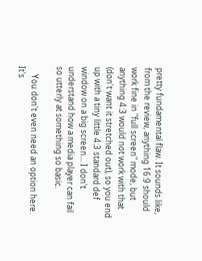pretty fundamental flaw. It sounds like, from the review, anything 16:9 should work fine in "full screen" mode, but anything 4:3 would not work with that (don't want it stretched out), so you end up with a tiny little 4:3 standard def window on a big screen... I don't understand how a media player can fail so utterly at something so basic.

    You don't even need an option here. It's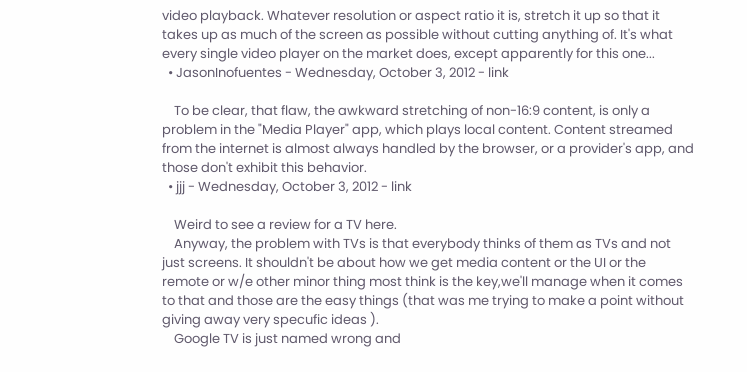video playback. Whatever resolution or aspect ratio it is, stretch it up so that it takes up as much of the screen as possible without cutting anything of. It's what every single video player on the market does, except apparently for this one...
  • JasonInofuentes - Wednesday, October 3, 2012 - link

    To be clear, that flaw, the awkward stretching of non-16:9 content, is only a problem in the "Media Player" app, which plays local content. Content streamed from the internet is almost always handled by the browser, or a provider's app, and those don't exhibit this behavior.
  • jjj - Wednesday, October 3, 2012 - link

    Weird to see a review for a TV here.
    Anyway, the problem with TVs is that everybody thinks of them as TVs and not just screens. It shouldn't be about how we get media content or the UI or the remote or w/e other minor thing most think is the key,we'll manage when it comes to that and those are the easy things (that was me trying to make a point without giving away very specufic ideas ).
    Google TV is just named wrong and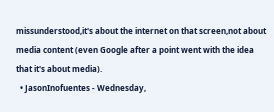missunderstood,it's about the internet on that screen,not about media content (even Google after a point went with the idea that it's about media).
  • JasonInofuentes - Wednesday,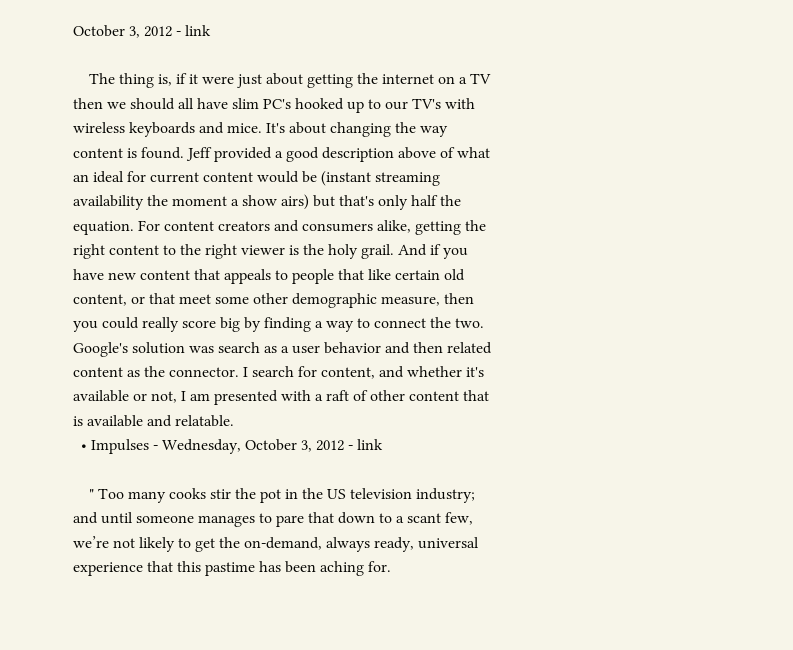October 3, 2012 - link

    The thing is, if it were just about getting the internet on a TV then we should all have slim PC's hooked up to our TV's with wireless keyboards and mice. It's about changing the way content is found. Jeff provided a good description above of what an ideal for current content would be (instant streaming availability the moment a show airs) but that's only half the equation. For content creators and consumers alike, getting the right content to the right viewer is the holy grail. And if you have new content that appeals to people that like certain old content, or that meet some other demographic measure, then you could really score big by finding a way to connect the two. Google's solution was search as a user behavior and then related content as the connector. I search for content, and whether it's available or not, I am presented with a raft of other content that is available and relatable.
  • Impulses - Wednesday, October 3, 2012 - link

    " Too many cooks stir the pot in the US television industry; and until someone manages to pare that down to a scant few, we’re not likely to get the on-demand, always ready, universal experience that this pastime has been aching for.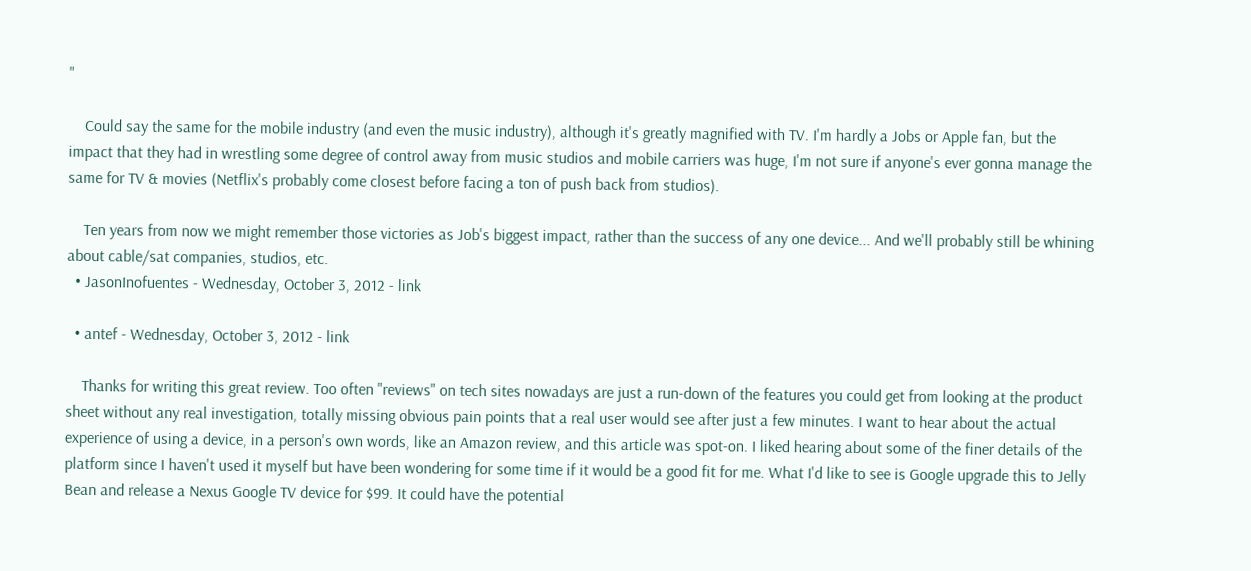"

    Could say the same for the mobile industry (and even the music industry), although it's greatly magnified with TV. I'm hardly a Jobs or Apple fan, but the impact that they had in wrestling some degree of control away from music studios and mobile carriers was huge, I'm not sure if anyone's ever gonna manage the same for TV & movies (Netflix's probably come closest before facing a ton of push back from studios).

    Ten years from now we might remember those victories as Job's biggest impact, rather than the success of any one device... And we'll probably still be whining about cable/sat companies, studios, etc.
  • JasonInofuentes - Wednesday, October 3, 2012 - link

  • antef - Wednesday, October 3, 2012 - link

    Thanks for writing this great review. Too often "reviews" on tech sites nowadays are just a run-down of the features you could get from looking at the product sheet without any real investigation, totally missing obvious pain points that a real user would see after just a few minutes. I want to hear about the actual experience of using a device, in a person's own words, like an Amazon review, and this article was spot-on. I liked hearing about some of the finer details of the platform since I haven't used it myself but have been wondering for some time if it would be a good fit for me. What I'd like to see is Google upgrade this to Jelly Bean and release a Nexus Google TV device for $99. It could have the potential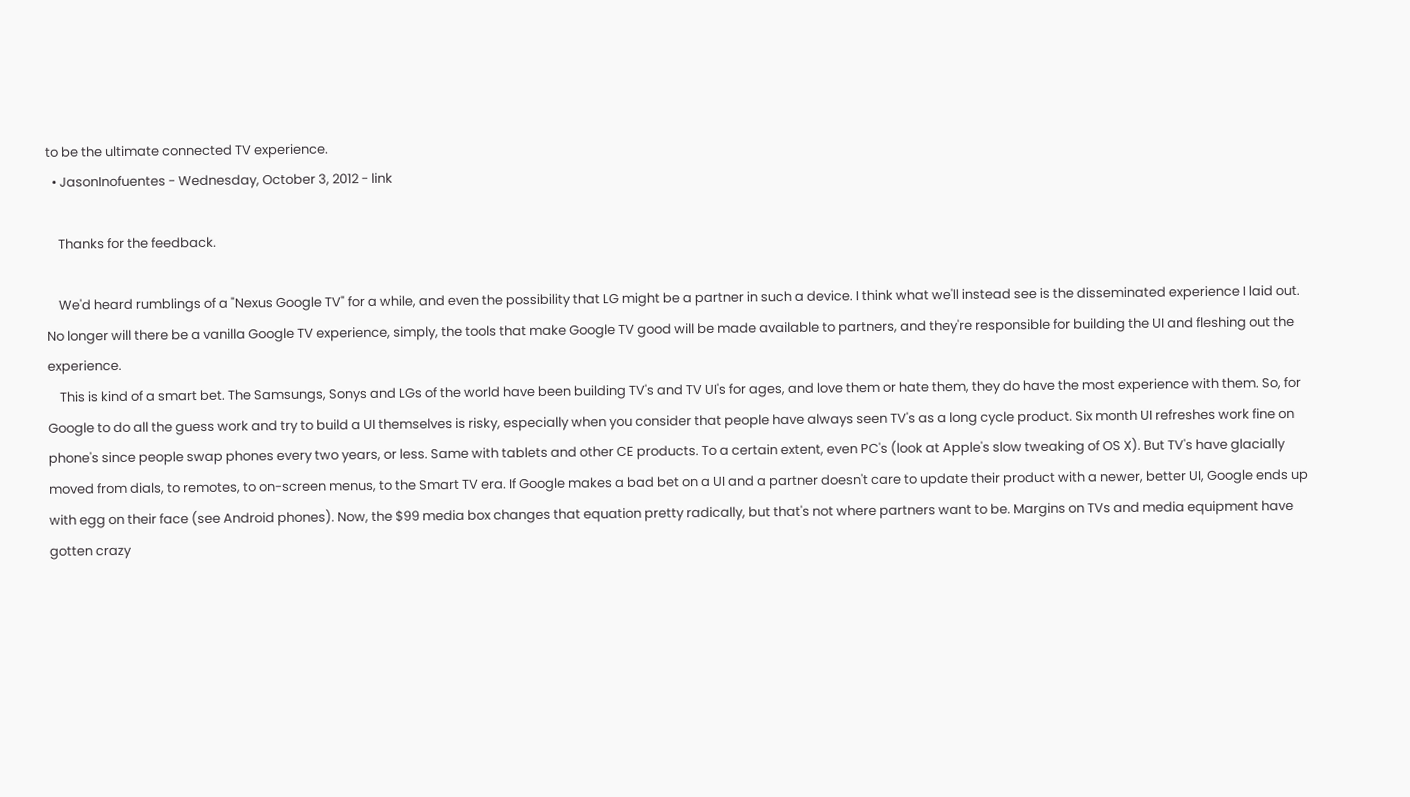to be the ultimate connected TV experience.
  • JasonInofuentes - Wednesday, October 3, 2012 - link

    Thanks for the feedback.

    We'd heard rumblings of a "Nexus Google TV" for a while, and even the possibility that LG might be a partner in such a device. I think what we'll instead see is the disseminated experience I laid out. No longer will there be a vanilla Google TV experience, simply, the tools that make Google TV good will be made available to partners, and they're responsible for building the UI and fleshing out the experience.
    This is kind of a smart bet. The Samsungs, Sonys and LGs of the world have been building TV's and TV UI's for ages, and love them or hate them, they do have the most experience with them. So, for Google to do all the guess work and try to build a UI themselves is risky, especially when you consider that people have always seen TV's as a long cycle product. Six month UI refreshes work fine on phone's since people swap phones every two years, or less. Same with tablets and other CE products. To a certain extent, even PC's (look at Apple's slow tweaking of OS X). But TV's have glacially moved from dials, to remotes, to on-screen menus, to the Smart TV era. If Google makes a bad bet on a UI and a partner doesn't care to update their product with a newer, better UI, Google ends up with egg on their face (see Android phones). Now, the $99 media box changes that equation pretty radically, but that's not where partners want to be. Margins on TVs and media equipment have gotten crazy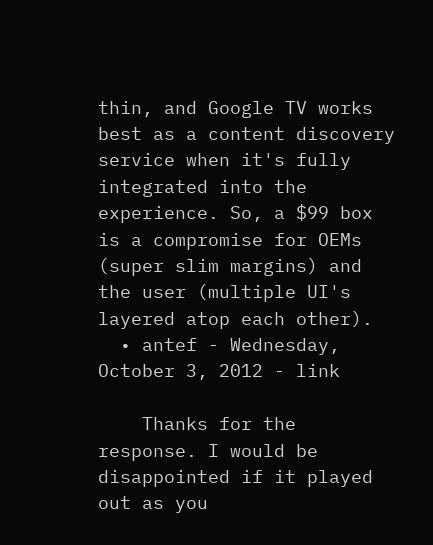thin, and Google TV works best as a content discovery service when it's fully integrated into the experience. So, a $99 box is a compromise for OEMs (super slim margins) and the user (multiple UI's layered atop each other).
  • antef - Wednesday, October 3, 2012 - link

    Thanks for the response. I would be disappointed if it played out as you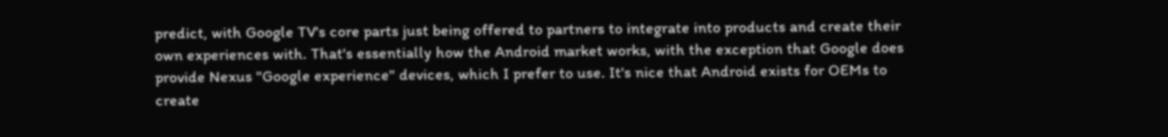predict, with Google TV's core parts just being offered to partners to integrate into products and create their own experiences with. That's essentially how the Android market works, with the exception that Google does provide Nexus "Google experience" devices, which I prefer to use. It's nice that Android exists for OEMs to create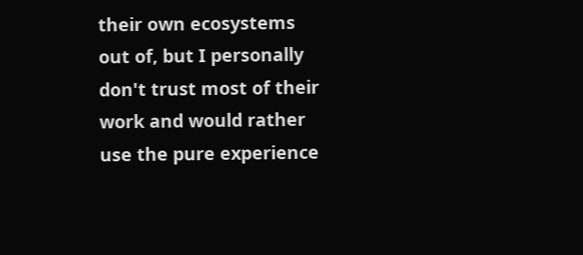their own ecosystems out of, but I personally don't trust most of their work and would rather use the pure experience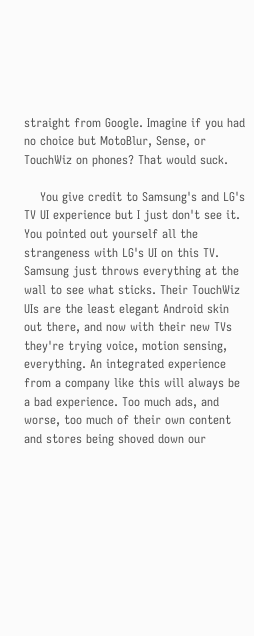straight from Google. Imagine if you had no choice but MotoBlur, Sense, or TouchWiz on phones? That would suck.

    You give credit to Samsung's and LG's TV UI experience but I just don't see it. You pointed out yourself all the strangeness with LG's UI on this TV. Samsung just throws everything at the wall to see what sticks. Their TouchWiz UIs are the least elegant Android skin out there, and now with their new TVs they're trying voice, motion sensing, everything. An integrated experience from a company like this will always be a bad experience. Too much ads, and worse, too much of their own content and stores being shoved down our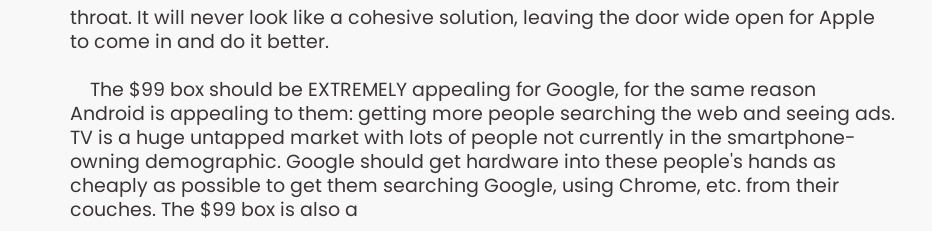throat. It will never look like a cohesive solution, leaving the door wide open for Apple to come in and do it better.

    The $99 box should be EXTREMELY appealing for Google, for the same reason Android is appealing to them: getting more people searching the web and seeing ads. TV is a huge untapped market with lots of people not currently in the smartphone-owning demographic. Google should get hardware into these people's hands as cheaply as possible to get them searching Google, using Chrome, etc. from their couches. The $99 box is also a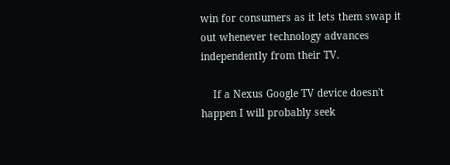win for consumers as it lets them swap it out whenever technology advances independently from their TV.

    If a Nexus Google TV device doesn't happen I will probably seek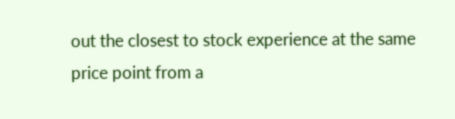out the closest to stock experience at the same price point from a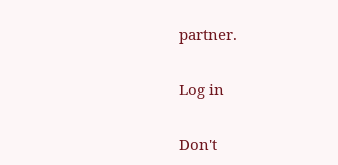partner.

Log in

Don't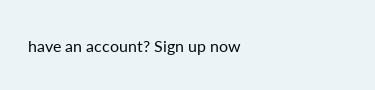have an account? Sign up now